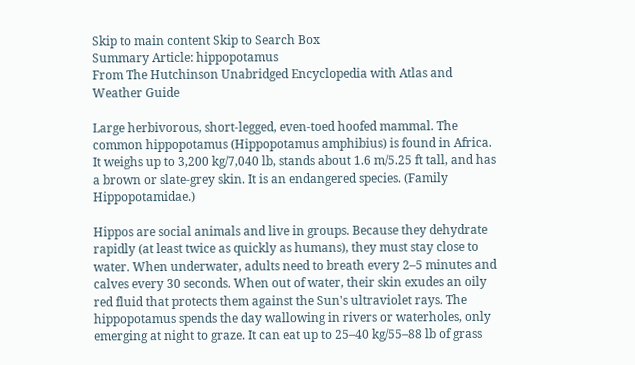Skip to main content Skip to Search Box
Summary Article: hippopotamus
From The Hutchinson Unabridged Encyclopedia with Atlas and Weather Guide

Large herbivorous, short-legged, even-toed hoofed mammal. The common hippopotamus (Hippopotamus amphibius) is found in Africa. It weighs up to 3,200 kg/7,040 lb, stands about 1.6 m/5.25 ft tall, and has a brown or slate-grey skin. It is an endangered species. (Family Hippopotamidae.)

Hippos are social animals and live in groups. Because they dehydrate rapidly (at least twice as quickly as humans), they must stay close to water. When underwater, adults need to breath every 2–5 minutes and calves every 30 seconds. When out of water, their skin exudes an oily red fluid that protects them against the Sun's ultraviolet rays. The hippopotamus spends the day wallowing in rivers or waterholes, only emerging at night to graze. It can eat up to 25–40 kg/55–88 lb of grass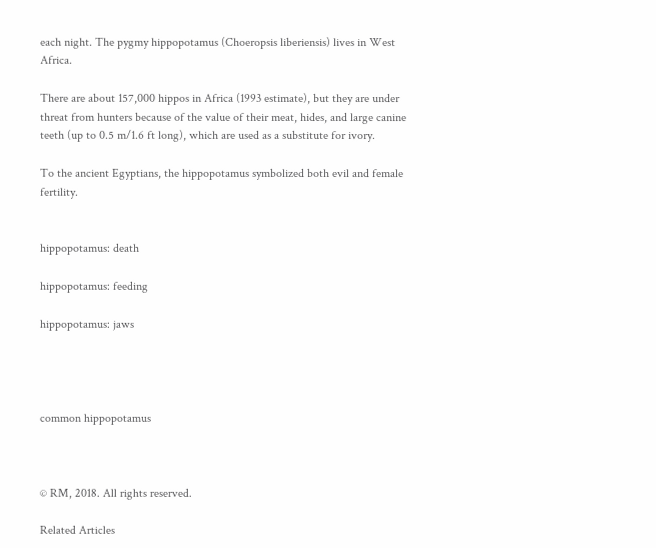each night. The pygmy hippopotamus (Choeropsis liberiensis) lives in West Africa.

There are about 157,000 hippos in Africa (1993 estimate), but they are under threat from hunters because of the value of their meat, hides, and large canine teeth (up to 0.5 m/1.6 ft long), which are used as a substitute for ivory.

To the ancient Egyptians, the hippopotamus symbolized both evil and female fertility.


hippopotamus: death

hippopotamus: feeding

hippopotamus: jaws




common hippopotamus



© RM, 2018. All rights reserved.

Related Articles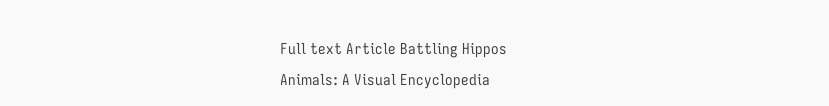Full text Article Battling Hippos
Animals: A Visual Encyclopedia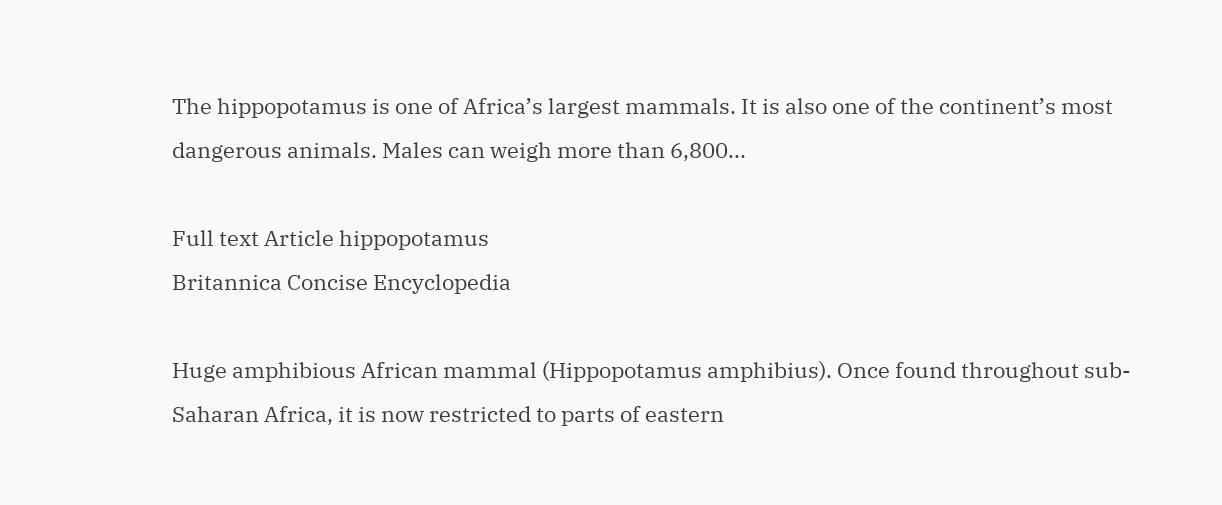The hippopotamus is one of Africa’s largest mammals. It is also one of the continent’s most dangerous animals. Males can weigh more than 6,800...

Full text Article hippopotamus
Britannica Concise Encyclopedia

Huge amphibious African mammal (Hippopotamus amphibius). Once found throughout sub-Saharan Africa, it is now restricted to parts of eastern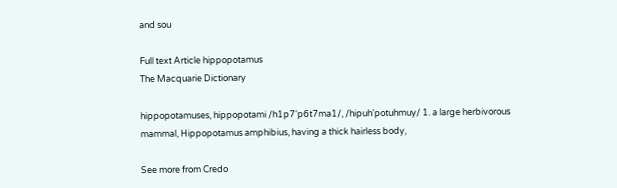and sou

Full text Article hippopotamus
The Macquarie Dictionary

hippopotamuses, hippopotami /h1p7'p6t7ma1/, /hipuh'potuhmuy/ 1. a large herbivorous mammal, Hippopotamus amphibius, having a thick hairless body,

See more from Credo